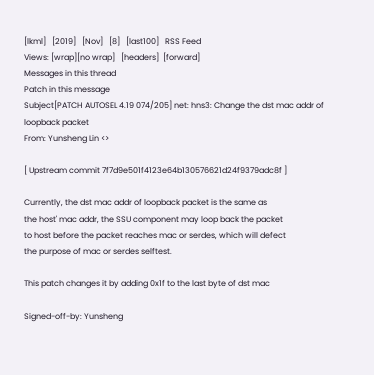[lkml]   [2019]   [Nov]   [8]   [last100]   RSS Feed
Views: [wrap][no wrap]   [headers]  [forward]
Messages in this thread
Patch in this message
Subject[PATCH AUTOSEL 4.19 074/205] net: hns3: Change the dst mac addr of loopback packet
From: Yunsheng Lin <>

[ Upstream commit 7f7d9e501f4123e64b130576621d24f9379adc8f ]

Currently, the dst mac addr of loopback packet is the same as
the host' mac addr, the SSU component may loop back the packet
to host before the packet reaches mac or serdes, which will defect
the purpose of mac or serdes selftest.

This patch changes it by adding 0x1f to the last byte of dst mac

Signed-off-by: Yunsheng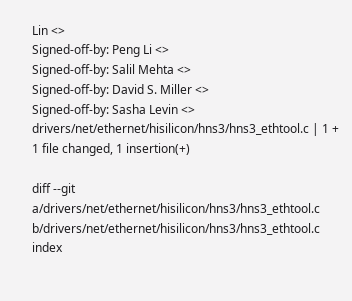Lin <>
Signed-off-by: Peng Li <>
Signed-off-by: Salil Mehta <>
Signed-off-by: David S. Miller <>
Signed-off-by: Sasha Levin <>
drivers/net/ethernet/hisilicon/hns3/hns3_ethtool.c | 1 +
1 file changed, 1 insertion(+)

diff --git a/drivers/net/ethernet/hisilicon/hns3/hns3_ethtool.c b/drivers/net/ethernet/hisilicon/hns3/hns3_ethtool.c
index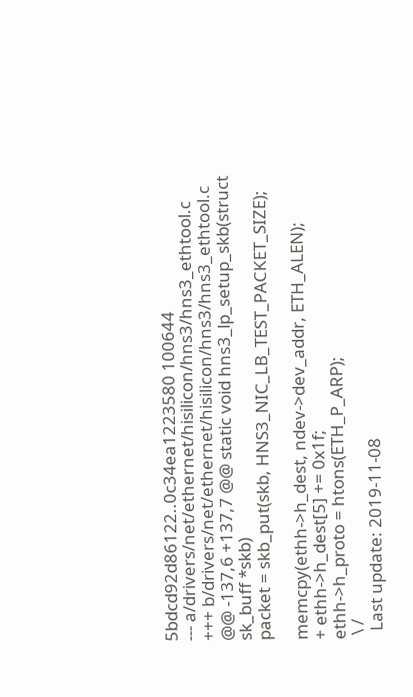5bdcd92d86122..0c34ea1223580 100644
--- a/drivers/net/ethernet/hisilicon/hns3/hns3_ethtool.c
+++ b/drivers/net/ethernet/hisilicon/hns3/hns3_ethtool.c
@@ -137,6 +137,7 @@ static void hns3_lp_setup_skb(struct sk_buff *skb)
packet = skb_put(skb, HNS3_NIC_LB_TEST_PACKET_SIZE);

memcpy(ethh->h_dest, ndev->dev_addr, ETH_ALEN);
+ ethh->h_dest[5] += 0x1f;
ethh->h_proto = htons(ETH_P_ARP);
 \ /
  Last update: 2019-11-08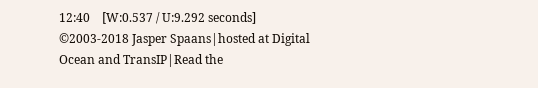12:40    [W:0.537 / U:9.292 seconds]
©2003-2018 Jasper Spaans|hosted at Digital Ocean and TransIP|Read the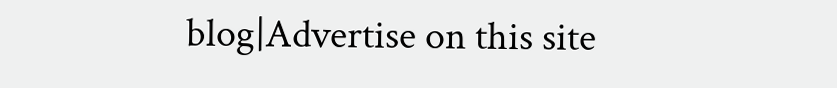blog|Advertise on this site